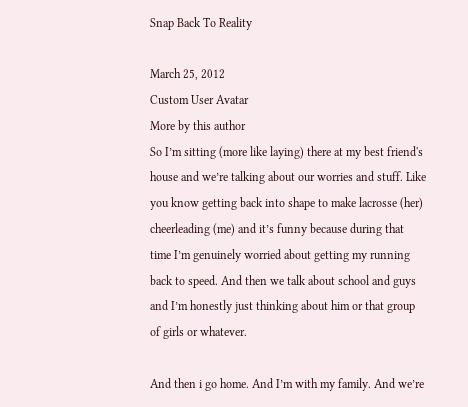Snap Back To Reality

March 25, 2012
Custom User Avatar
More by this author
So I’m sitting (more like laying) there at my best friend's house and we’re talking about our worries and stuff. Like you know getting back into shape to make lacrosse (her) cheerleading (me) and it’s funny because during that time I’m genuinely worried about getting my running back to speed. And then we talk about school and guys and I’m honestly just thinking about him or that group of girls or whatever.

And then i go home. And I’m with my family. And we’re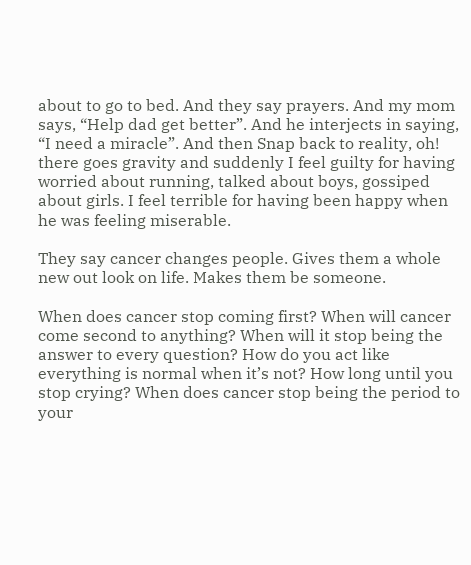about to go to bed. And they say prayers. And my mom says, “Help dad get better”. And he interjects in saying, “I need a miracle”. And then Snap back to reality, oh! there goes gravity and suddenly I feel guilty for having worried about running, talked about boys, gossiped about girls. I feel terrible for having been happy when he was feeling miserable.

They say cancer changes people. Gives them a whole new out look on life. Makes them be someone.

When does cancer stop coming first? When will cancer come second to anything? When will it stop being the answer to every question? How do you act like everything is normal when it’s not? How long until you stop crying? When does cancer stop being the period to your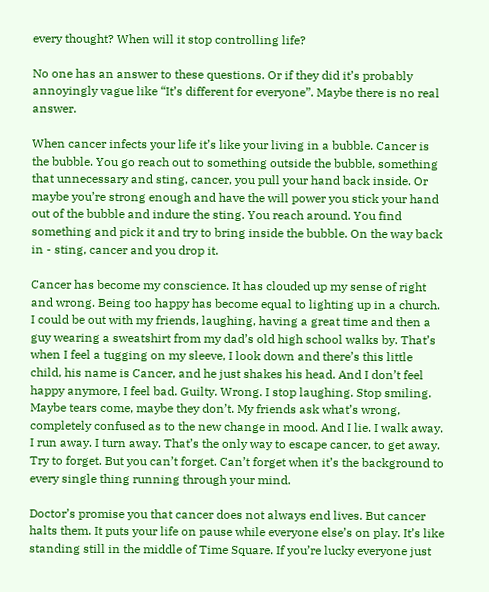every thought? When will it stop controlling life?

No one has an answer to these questions. Or if they did it’s probably annoyingly vague like “It’s different for everyone”. Maybe there is no real answer.

When cancer infects your life it’s like your living in a bubble. Cancer is the bubble. You go reach out to something outside the bubble, something that unnecessary and sting, cancer, you pull your hand back inside. Or maybe you’re strong enough and have the will power you stick your hand out of the bubble and indure the sting. You reach around. You find something and pick it and try to bring inside the bubble. On the way back in - sting, cancer and you drop it.

Cancer has become my conscience. It has clouded up my sense of right and wrong. Being too happy has become equal to lighting up in a church. I could be out with my friends, laughing, having a great time and then a guy wearing a sweatshirt from my dad’s old high school walks by. That’s when I feel a tugging on my sleeve, I look down and there’s this little child, his name is Cancer, and he just shakes his head. And I don’t feel happy anymore, I feel bad. Guilty. Wrong. I stop laughing. Stop smiling. Maybe tears come, maybe they don’t. My friends ask what’s wrong, completely confused as to the new change in mood. And I lie. I walk away. I run away. I turn away. That’s the only way to escape cancer, to get away. Try to forget. But you can’t forget. Can’t forget when it’s the background to every single thing running through your mind.

Doctor’s promise you that cancer does not always end lives. But cancer halts them. It puts your life on pause while everyone else’s on play. It’s like standing still in the middle of Time Square. If you’re lucky everyone just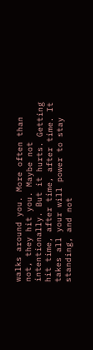walks around you. More often than not, they hit you. Maybe not intentionally. But it hurts. Getting hit time, after time, after time. It takes all your will power to stay standing, and not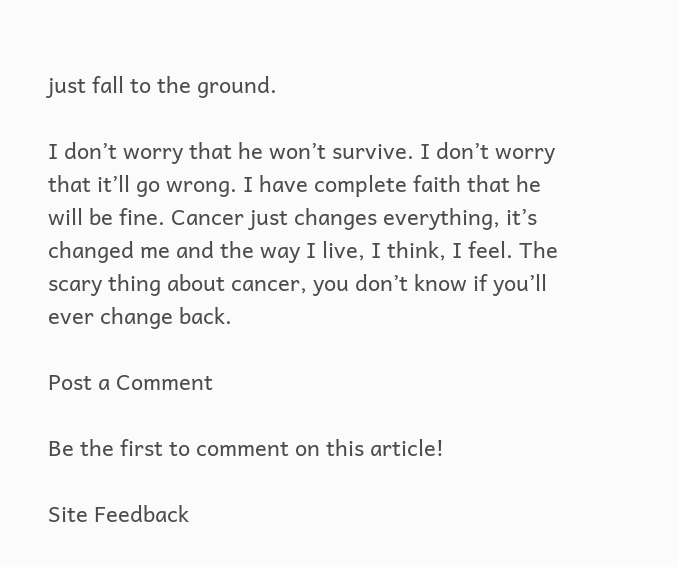just fall to the ground.

I don’t worry that he won’t survive. I don’t worry that it’ll go wrong. I have complete faith that he will be fine. Cancer just changes everything, it’s changed me and the way I live, I think, I feel. The scary thing about cancer, you don’t know if you’ll ever change back.

Post a Comment

Be the first to comment on this article!

Site Feedback